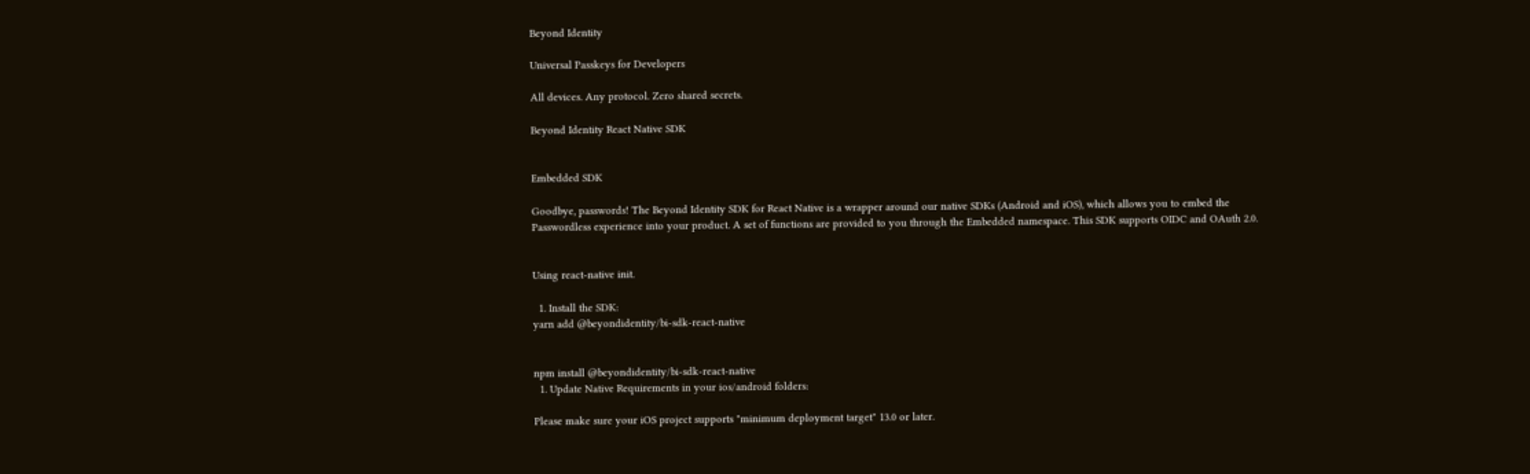Beyond Identity

Universal Passkeys for Developers

All devices. Any protocol. Zero shared secrets.

Beyond Identity React Native SDK


Embedded SDK

Goodbye, passwords! The Beyond Identity SDK for React Native is a wrapper around our native SDKs (Android and iOS), which allows you to embed the Passwordless experience into your product. A set of functions are provided to you through the Embedded namespace. This SDK supports OIDC and OAuth 2.0.


Using react-native init.

  1. Install the SDK:
yarn add @beyondidentity/bi-sdk-react-native


npm install @beyondidentity/bi-sdk-react-native
  1. Update Native Requirements in your ios/android folders:

Please make sure your iOS project supports "minimum deployment target" 13.0 or later.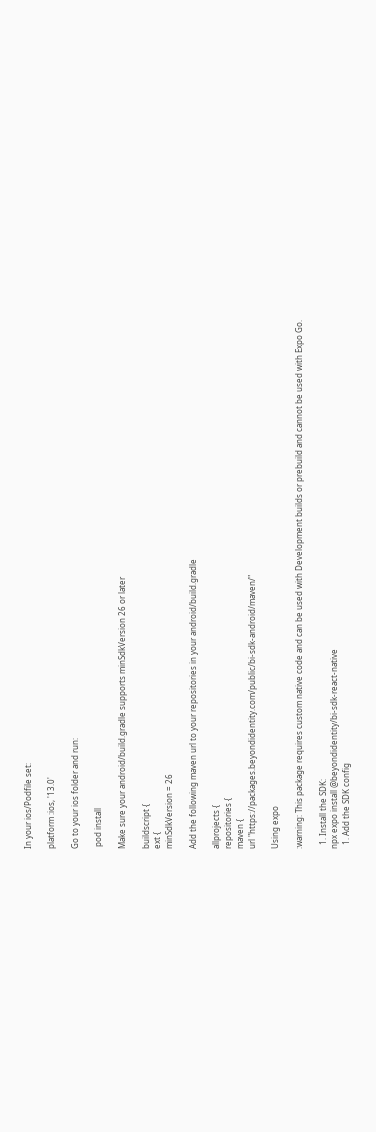In your ios/Podfile set:

platform :ios, '13.0'

Go to your ios folder and run:

 pod install

Make sure your android/build.gradle supports minSdkVersion 26 or later

buildscript {
ext {
minSdkVersion = 26

Add the following maven url to your repositories in your android/build.gradle

allprojects {
repositories {
maven {
url "https://packages.beyondidentity.com/public/bi-sdk-android/maven/"

Using expo

:warning: This package requires custom native code and can be used with Development builds or prebuild and cannot be used with Expo Go.

  1. Install the SDK:
npx expo install @beyondidentity/bi-sdk-react-native
  1. Add the SDK config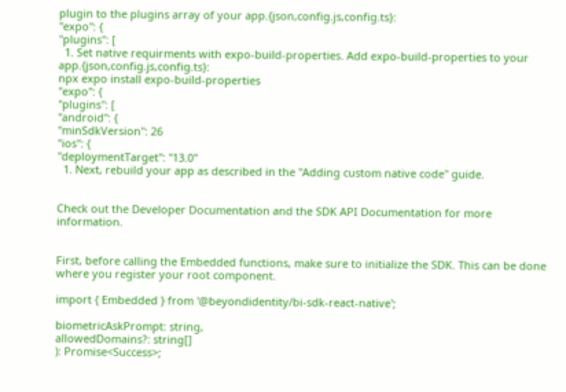plugin to the plugins array of your app.{json,config.js,config.ts}:
"expo": {
"plugins": [
  1. Set native requirments with expo-build-properties. Add expo-build-properties to your app.{json,config.js,config.ts}:
npx expo install expo-build-properties
"expo": {
"plugins": [
"android": {
"minSdkVersion": 26
"ios": {
"deploymentTarget": "13.0"
  1. Next, rebuild your app as described in the "Adding custom native code" guide.


Check out the Developer Documentation and the SDK API Documentation for more information.


First, before calling the Embedded functions, make sure to initialize the SDK. This can be done where you register your root component.

import { Embedded } from '@beyondidentity/bi-sdk-react-native';

biometricAskPrompt: string,
allowedDomains?: string[]
): Promise<Success>;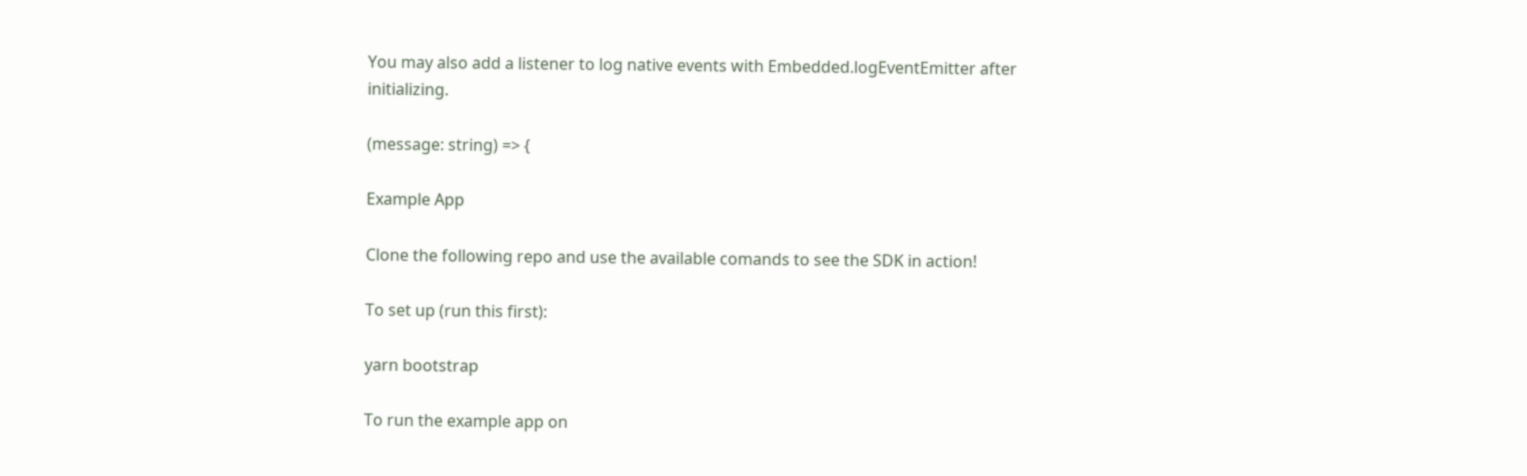You may also add a listener to log native events with Embedded.logEventEmitter after initializing.

(message: string) => {

Example App

Clone the following repo and use the available comands to see the SDK in action!

To set up (run this first):

yarn bootstrap

To run the example app on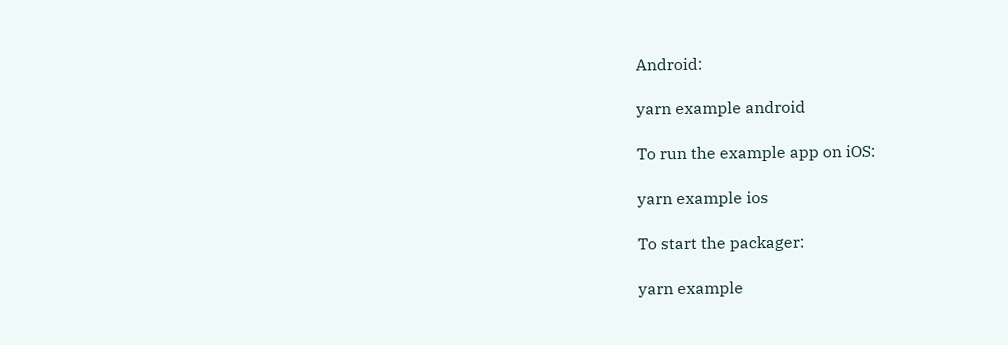Android:

yarn example android

To run the example app on iOS:

yarn example ios

To start the packager:

yarn example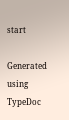start

Generated using TypeDoc